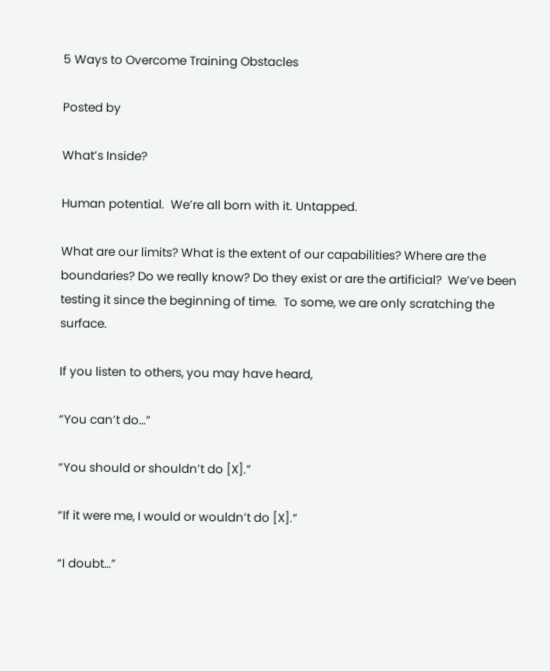5 Ways to Overcome Training Obstacles

Posted by

What’s Inside?

Human potential.  We’re all born with it. Untapped.

What are our limits? What is the extent of our capabilities? Where are the boundaries? Do we really know? Do they exist or are the artificial?  We’ve been testing it since the beginning of time.  To some, we are only scratching the surface.

If you listen to others, you may have heard,

“You can’t do…”

“You should or shouldn’t do [X].”

“If it were me, I would or wouldn’t do [X].”

“I doubt…”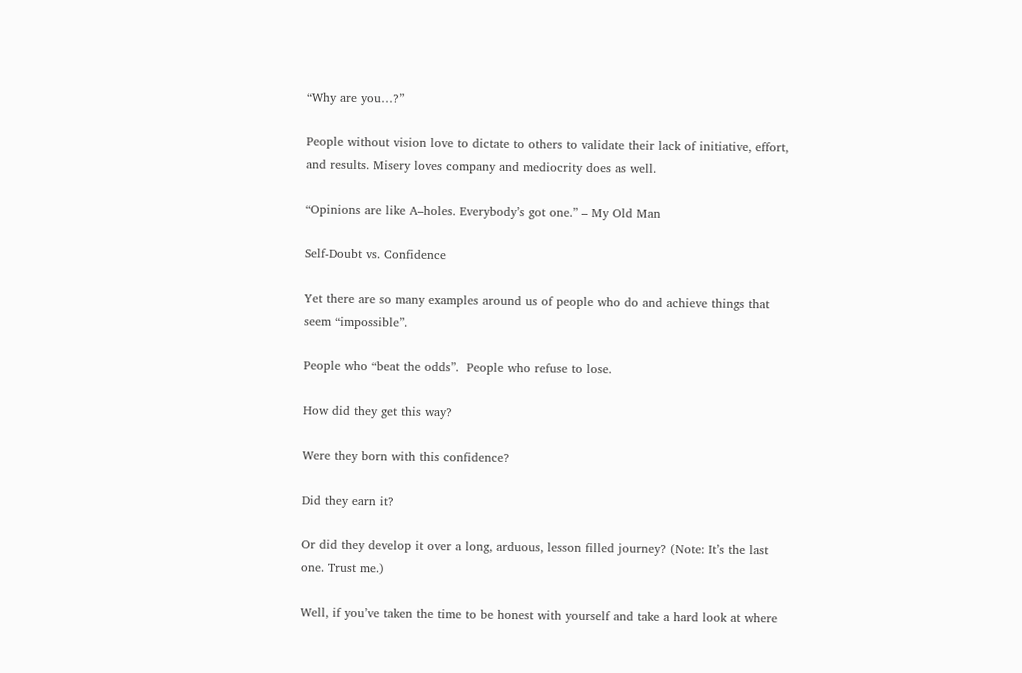“Why are you…?”

People without vision love to dictate to others to validate their lack of initiative, effort, and results. Misery loves company and mediocrity does as well.

“Opinions are like A–holes. Everybody’s got one.” – My Old Man

Self-Doubt vs. Confidence

Yet there are so many examples around us of people who do and achieve things that seem “impossible”.

People who “beat the odds”.  People who refuse to lose.

How did they get this way?

Were they born with this confidence?

Did they earn it?

Or did they develop it over a long, arduous, lesson filled journey? (Note: It’s the last one. Trust me.)

Well, if you’ve taken the time to be honest with yourself and take a hard look at where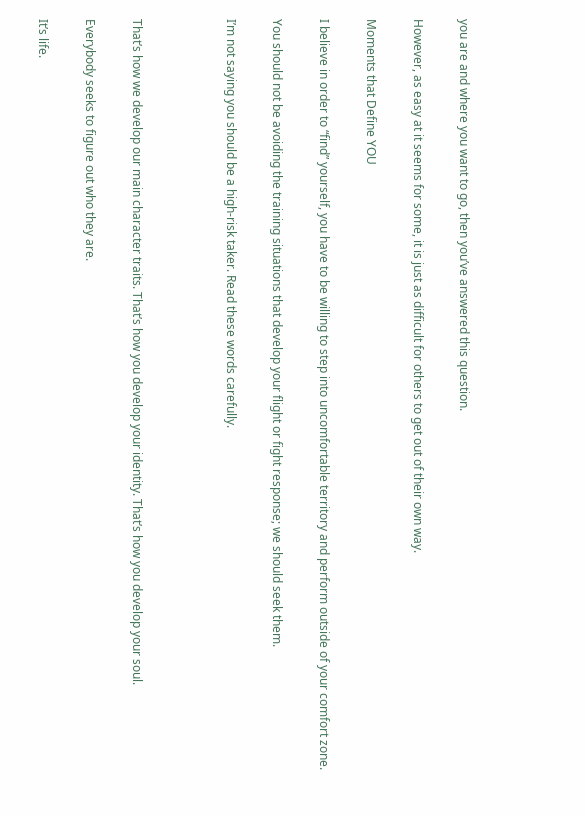you are and where you want to go, then you’ve answered this question.

However, as easy at it seems for some, it is just as difficult for others to get out of their own way.

Moments that Define YOU

I believe in order to “find” yourself, you have to be willing to step into uncomfortable territory and perform outside of your comfort zone.

You should not be avoiding the training situations that develop your flight or fight response; we should seek them.

I’m not saying you should be a high-risk taker. Read these words carefully.



That’s how we develop our main character traits. That’s how you develop your identity. That’s how you develop your soul.

Everybody seeks to figure out who they are.

It’s life.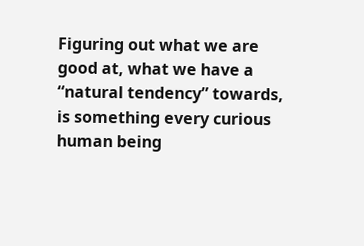Figuring out what we are good at, what we have a “natural tendency” towards, is something every curious human being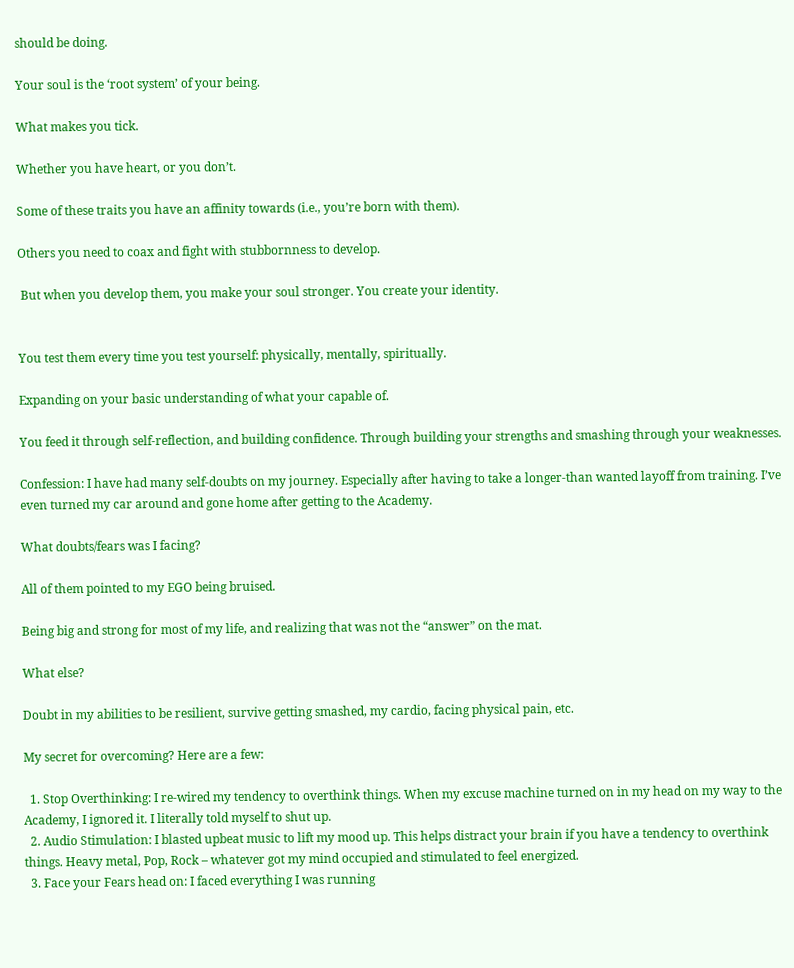should be doing.

Your soul is the ‘root system’ of your being.

What makes you tick.

Whether you have heart, or you don’t.

Some of these traits you have an affinity towards (i.e., you’re born with them).

Others you need to coax and fight with stubbornness to develop.

 But when you develop them, you make your soul stronger. You create your identity.


You test them every time you test yourself: physically, mentally, spiritually.

Expanding on your basic understanding of what your capable of.

You feed it through self-reflection, and building confidence. Through building your strengths and smashing through your weaknesses.

Confession: I have had many self-doubts on my journey. Especially after having to take a longer-than wanted layoff from training. I’ve even turned my car around and gone home after getting to the Academy.

What doubts/fears was I facing?

All of them pointed to my EGO being bruised.

Being big and strong for most of my life, and realizing that was not the “answer” on the mat.

What else?

Doubt in my abilities to be resilient, survive getting smashed, my cardio, facing physical pain, etc.

My secret for overcoming? Here are a few:

  1. Stop Overthinking: I re-wired my tendency to overthink things. When my excuse machine turned on in my head on my way to the Academy, I ignored it. I literally told myself to shut up.
  2. Audio Stimulation: I blasted upbeat music to lift my mood up. This helps distract your brain if you have a tendency to overthink things. Heavy metal, Pop, Rock – whatever got my mind occupied and stimulated to feel energized.
  3. Face your Fears head on: I faced everything I was running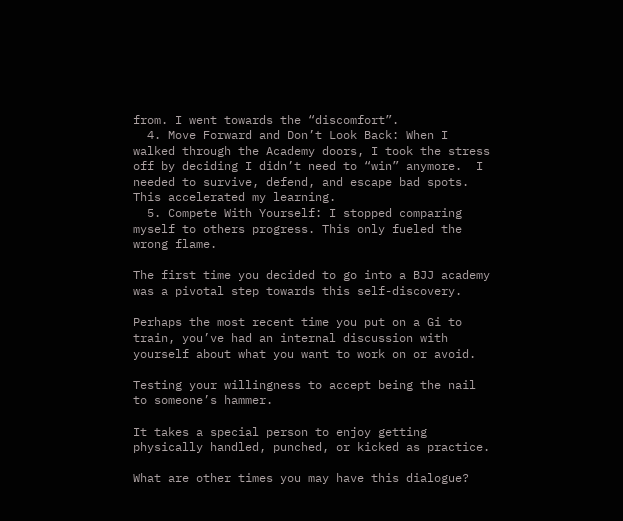from. I went towards the “discomfort”.
  4. Move Forward and Don’t Look Back: When I walked through the Academy doors, I took the stress off by deciding I didn’t need to “win” anymore.  I needed to survive, defend, and escape bad spots. This accelerated my learning.
  5. Compete With Yourself: I stopped comparing myself to others progress. This only fueled the wrong flame.

The first time you decided to go into a BJJ academy was a pivotal step towards this self-discovery.

Perhaps the most recent time you put on a Gi to train, you’ve had an internal discussion with yourself about what you want to work on or avoid.

Testing your willingness to accept being the nail to someone’s hammer.

It takes a special person to enjoy getting physically handled, punched, or kicked as practice.

What are other times you may have this dialogue?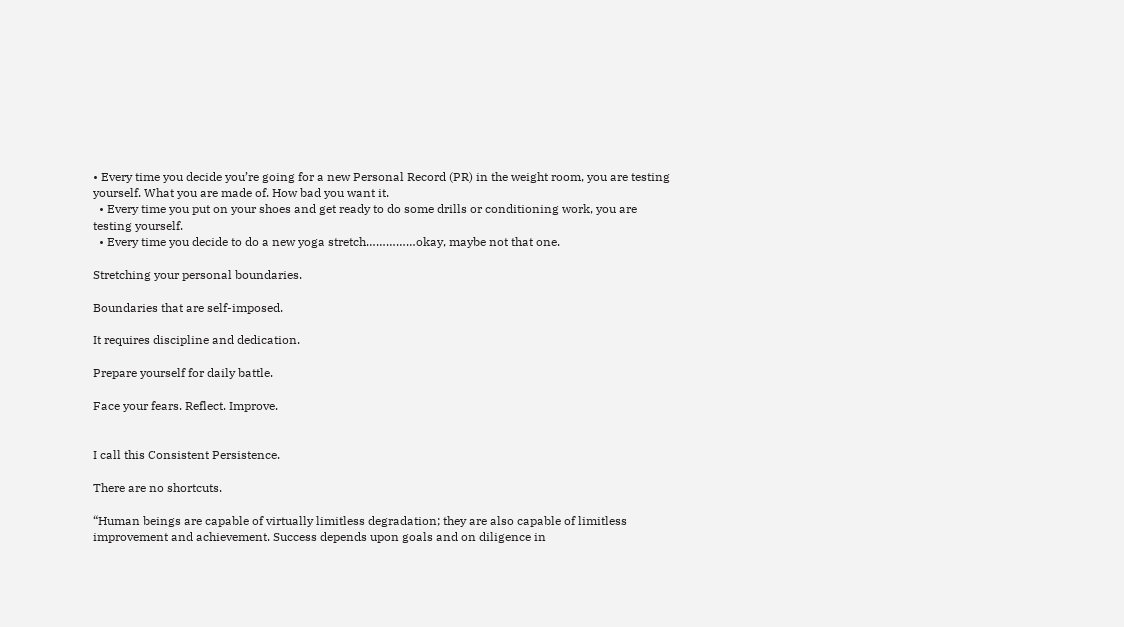• Every time you decide you’re going for a new Personal Record (PR) in the weight room, you are testing yourself. What you are made of. How bad you want it.
  • Every time you put on your shoes and get ready to do some drills or conditioning work, you are testing yourself.
  • Every time you decide to do a new yoga stretch……………okay, maybe not that one.

Stretching your personal boundaries.

Boundaries that are self-imposed.

It requires discipline and dedication.

Prepare yourself for daily battle.

Face your fears. Reflect. Improve.


I call this Consistent Persistence.

There are no shortcuts.

“Human beings are capable of virtually limitless degradation; they are also capable of limitless improvement and achievement. Success depends upon goals and on diligence in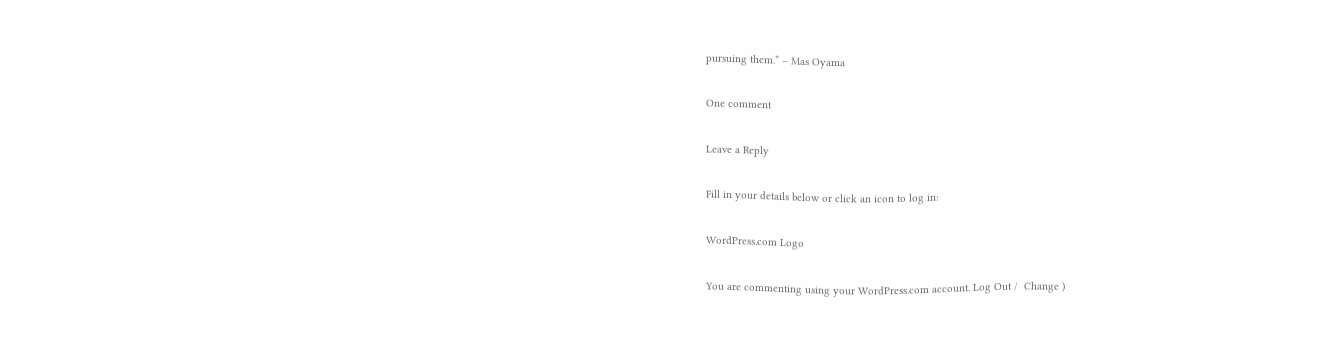pursuing them.” – Mas Oyama

One comment

Leave a Reply

Fill in your details below or click an icon to log in:

WordPress.com Logo

You are commenting using your WordPress.com account. Log Out /  Change )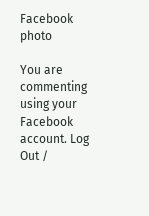Facebook photo

You are commenting using your Facebook account. Log Out /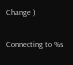Change )

Connecting to %s